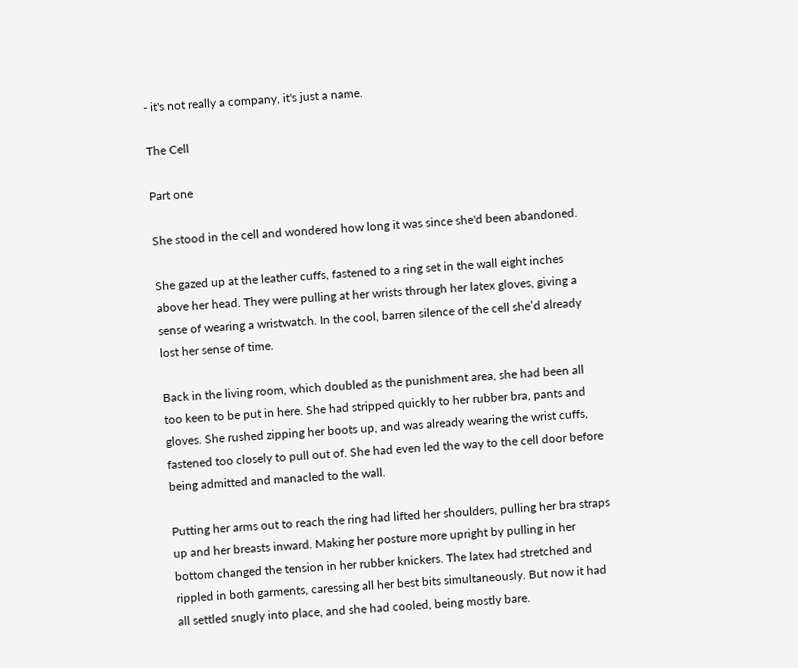- it's not really a company, it's just a name.

The Cell

Part one

She stood in the cell and wondered how long it was since she'd been abandoned.

She gazed up at the leather cuffs, fastened to a ring set in the wall eight inches above her head. They were pulling at her wrists through her latex gloves, giving a sense of wearing a wristwatch. In the cool, barren silence of the cell she’d already lost her sense of time.

Back in the living room, which doubled as the punishment area, she had been all too keen to be put in here. She had stripped quickly to her rubber bra, pants and gloves. She rushed zipping her boots up, and was already wearing the wrist cuffs, fastened too closely to pull out of. She had even led the way to the cell door before being admitted and manacled to the wall.

Putting her arms out to reach the ring had lifted her shoulders, pulling her bra straps up and her breasts inward. Making her posture more upright by pulling in her bottom changed the tension in her rubber knickers. The latex had stretched and rippled in both garments, caressing all her best bits simultaneously. But now it had all settled snugly into place, and she had cooled, being mostly bare.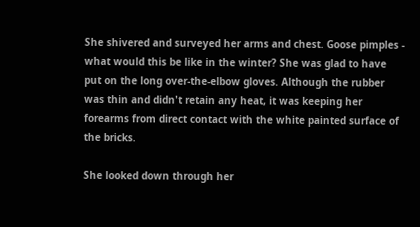She shivered and surveyed her arms and chest. Goose pimples - what would this be like in the winter? She was glad to have put on the long over-the-elbow gloves. Although the rubber was thin and didn't retain any heat, it was keeping her forearms from direct contact with the white painted surface of the bricks.

She looked down through her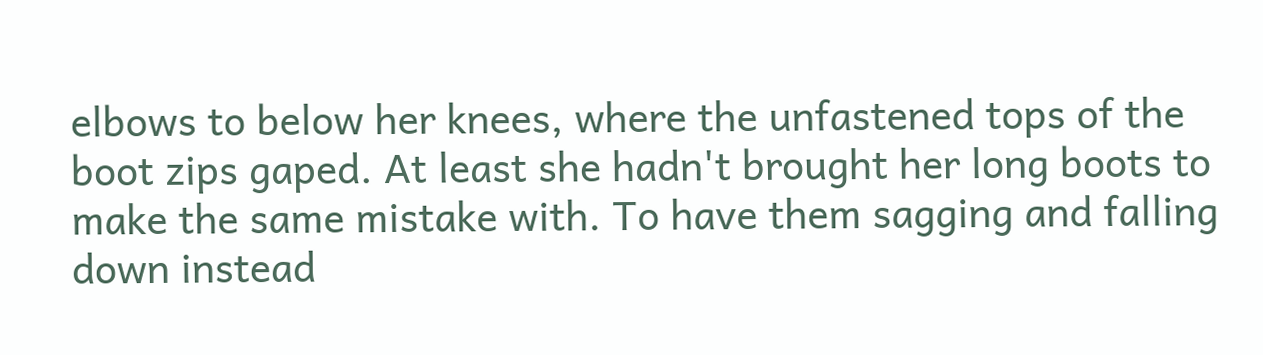elbows to below her knees, where the unfastened tops of the boot zips gaped. At least she hadn't brought her long boots to make the same mistake with. To have them sagging and falling down instead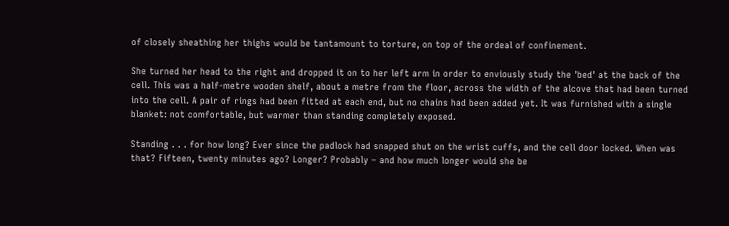of closely sheathing her thighs would be tantamount to torture, on top of the ordeal of confinement.

She turned her head to the right and dropped it on to her left arm in order to enviously study the 'bed' at the back of the cell. This was a half-metre wooden shelf, about a metre from the floor, across the width of the alcove that had been turned into the cell. A pair of rings had been fitted at each end, but no chains had been added yet. It was furnished with a single blanket: not comfortable, but warmer than standing completely exposed.

Standing . . . for how long? Ever since the padlock had snapped shut on the wrist cuffs, and the cell door locked. When was that? Fifteen, twenty minutes ago? Longer? Probably – and how much longer would she be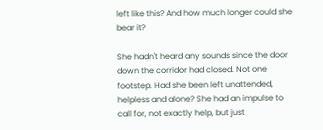left like this? And how much longer could she bear it?

She hadn't heard any sounds since the door down the corridor had closed. Not one footstep. Had she been left unattended, helpless and alone? She had an impulse to call for, not exactly help, but just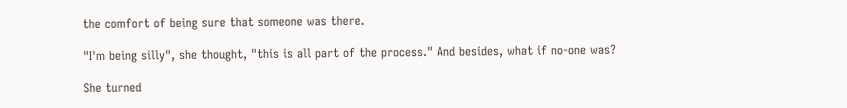the comfort of being sure that someone was there.

"I'm being silly", she thought, "this is all part of the process." And besides, what if no-one was?

She turned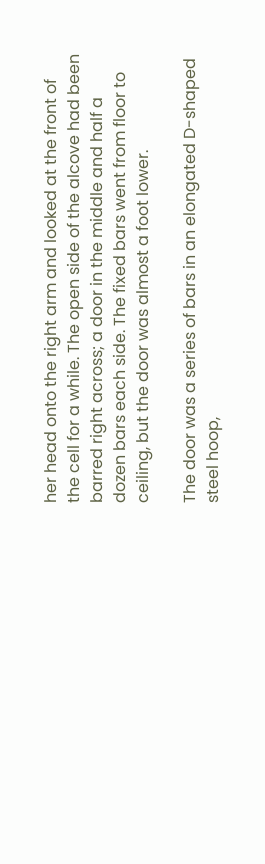her head onto the right arm and looked at the front of the cell for a while. The open side of the alcove had been barred right across; a door in the middle and half a dozen bars each side. The fixed bars went from floor to ceiling, but the door was almost a foot lower.

The door was a series of bars in an elongated D-shaped steel hoop,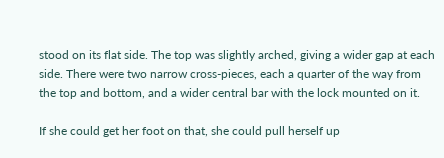stood on its flat side. The top was slightly arched, giving a wider gap at each side. There were two narrow cross-pieces, each a quarter of the way from the top and bottom, and a wider central bar with the lock mounted on it.

If she could get her foot on that, she could pull herself up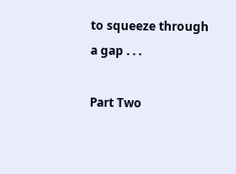to squeeze through a gap . . .

Part Two